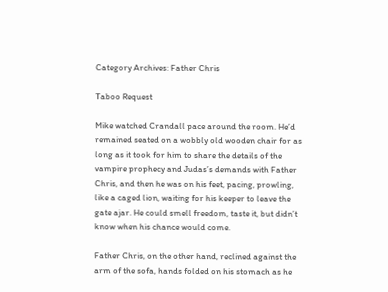Category Archives: Father Chris

Taboo Request

Mike watched Crandall pace around the room. He’d remained seated on a wobbly old wooden chair for as long as it took for him to share the details of the vampire prophecy and Judas’s demands with Father Chris, and then he was on his feet, pacing, prowling, like a caged lion, waiting for his keeper to leave the gate ajar. He could smell freedom, taste it, but didn’t know when his chance would come.

Father Chris, on the other hand, reclined against the arm of the sofa, hands folded on his stomach as he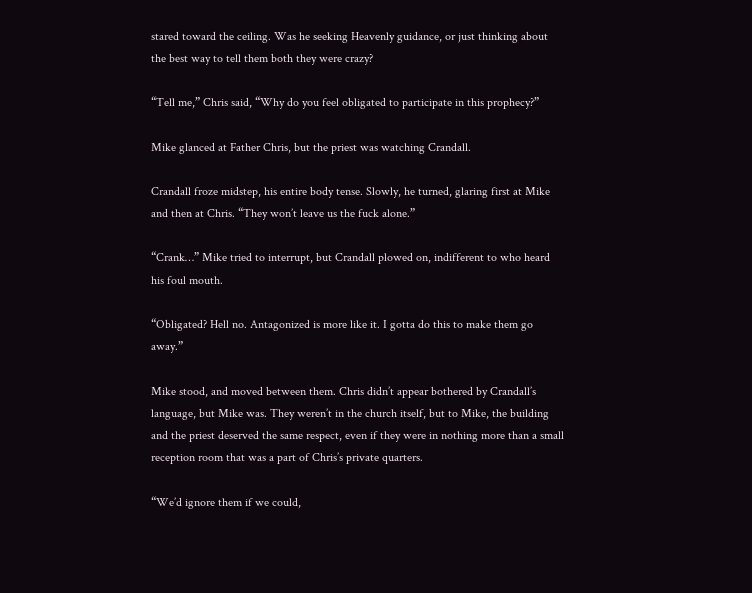stared toward the ceiling. Was he seeking Heavenly guidance, or just thinking about the best way to tell them both they were crazy?

“Tell me,” Chris said, “Why do you feel obligated to participate in this prophecy?”

Mike glanced at Father Chris, but the priest was watching Crandall.

Crandall froze midstep, his entire body tense. Slowly, he turned, glaring first at Mike and then at Chris. “They won’t leave us the fuck alone.”

“Crank…” Mike tried to interrupt, but Crandall plowed on, indifferent to who heard his foul mouth.

“Obligated? Hell no. Antagonized is more like it. I gotta do this to make them go away.”

Mike stood, and moved between them. Chris didn’t appear bothered by Crandall’s language, but Mike was. They weren’t in the church itself, but to Mike, the building and the priest deserved the same respect, even if they were in nothing more than a small reception room that was a part of Chris’s private quarters.

“We’d ignore them if we could,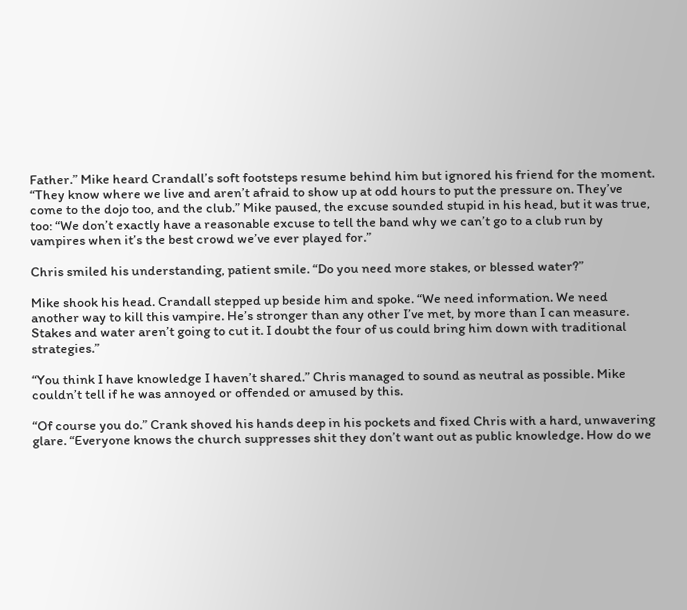Father.” Mike heard Crandall’s soft footsteps resume behind him but ignored his friend for the moment. “They know where we live and aren’t afraid to show up at odd hours to put the pressure on. They’ve come to the dojo too, and the club.” Mike paused, the excuse sounded stupid in his head, but it was true, too: “We don’t exactly have a reasonable excuse to tell the band why we can’t go to a club run by vampires when it’s the best crowd we’ve ever played for.”

Chris smiled his understanding, patient smile. “Do you need more stakes, or blessed water?”

Mike shook his head. Crandall stepped up beside him and spoke. “We need information. We need another way to kill this vampire. He’s stronger than any other I’ve met, by more than I can measure. Stakes and water aren’t going to cut it. I doubt the four of us could bring him down with traditional strategies.”

“You think I have knowledge I haven’t shared.” Chris managed to sound as neutral as possible. Mike couldn’t tell if he was annoyed or offended or amused by this.

“Of course you do.” Crank shoved his hands deep in his pockets and fixed Chris with a hard, unwavering glare. “Everyone knows the church suppresses shit they don’t want out as public knowledge. How do we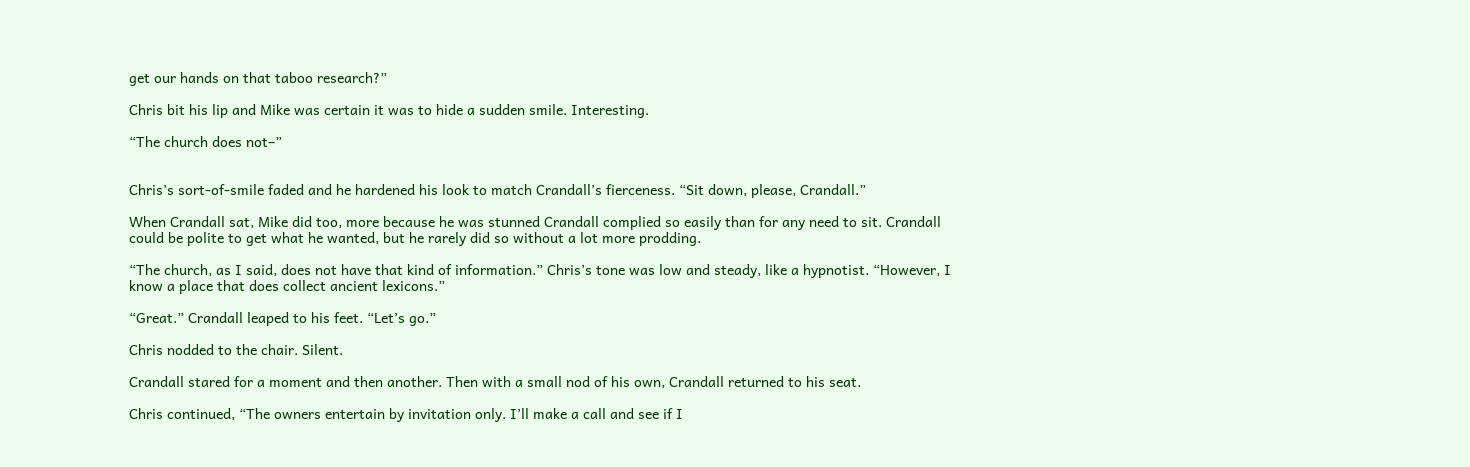get our hands on that taboo research?”

Chris bit his lip and Mike was certain it was to hide a sudden smile. Interesting.

“The church does not–”


Chris’s sort-of-smile faded and he hardened his look to match Crandall’s fierceness. “Sit down, please, Crandall.”

When Crandall sat, Mike did too, more because he was stunned Crandall complied so easily than for any need to sit. Crandall could be polite to get what he wanted, but he rarely did so without a lot more prodding.

“The church, as I said, does not have that kind of information.” Chris’s tone was low and steady, like a hypnotist. “However, I know a place that does collect ancient lexicons.”

“Great.” Crandall leaped to his feet. “Let’s go.”

Chris nodded to the chair. Silent.

Crandall stared for a moment and then another. Then with a small nod of his own, Crandall returned to his seat.

Chris continued, “The owners entertain by invitation only. I’ll make a call and see if I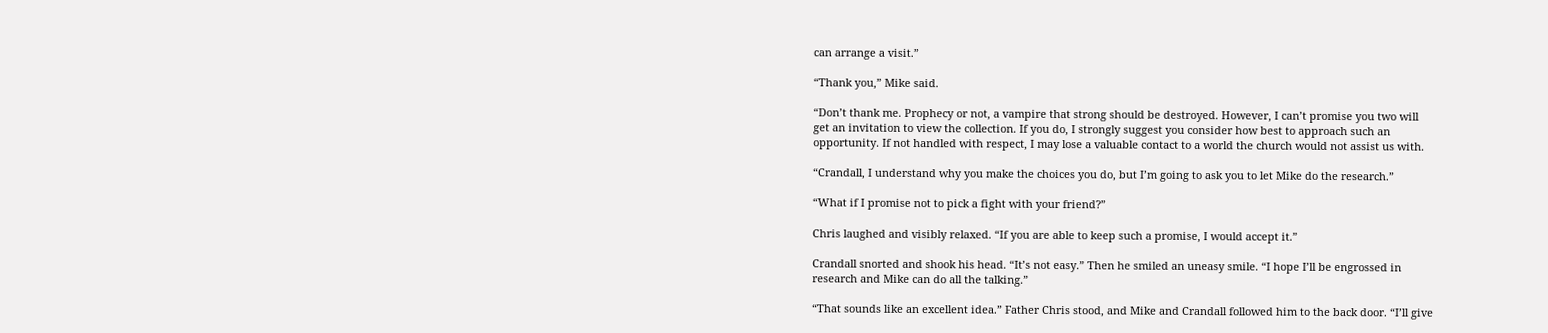can arrange a visit.”

“Thank you,” Mike said.

“Don’t thank me. Prophecy or not, a vampire that strong should be destroyed. However, I can’t promise you two will get an invitation to view the collection. If you do, I strongly suggest you consider how best to approach such an opportunity. If not handled with respect, I may lose a valuable contact to a world the church would not assist us with.

“Crandall, I understand why you make the choices you do, but I’m going to ask you to let Mike do the research.”

“What if I promise not to pick a fight with your friend?”

Chris laughed and visibly relaxed. “If you are able to keep such a promise, I would accept it.”

Crandall snorted and shook his head. “It’s not easy.” Then he smiled an uneasy smile. “I hope I’ll be engrossed in research and Mike can do all the talking.”

“That sounds like an excellent idea.” Father Chris stood, and Mike and Crandall followed him to the back door. “I’ll give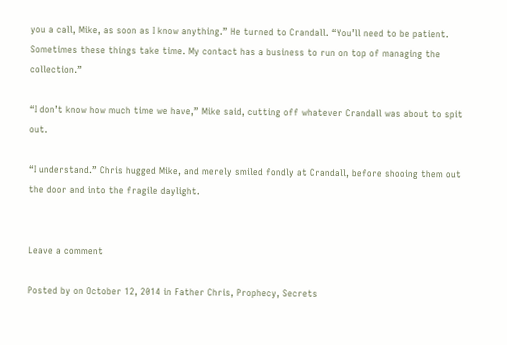you a call, Mike, as soon as I know anything.” He turned to Crandall. “You’ll need to be patient. Sometimes these things take time. My contact has a business to run on top of managing the collection.”

“I don’t know how much time we have,” Mike said, cutting off whatever Crandall was about to spit out.

“I understand.” Chris hugged Mike, and merely smiled fondly at Crandall, before shooing them out the door and into the fragile daylight.


Leave a comment

Posted by on October 12, 2014 in Father Chris, Prophecy, Secrets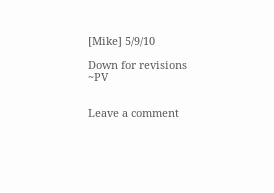[Mike] 5/9/10

Down for revisions ~PV


Leave a comment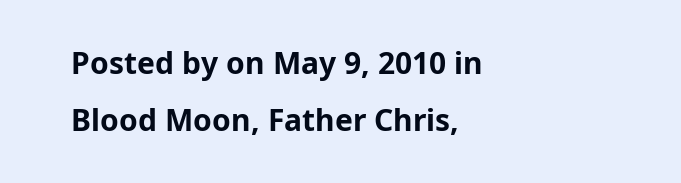Posted by on May 9, 2010 in Blood Moon, Father Chris,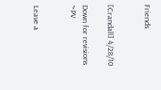Friends


[Crandall] 4/28/10

Down for revisions ~PV


Leave a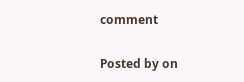comment

Posted by on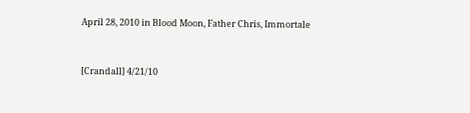April 28, 2010 in Blood Moon, Father Chris, Immortale


[Crandall] 4/21/10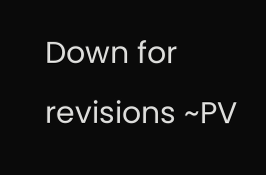Down for revisions ~PV